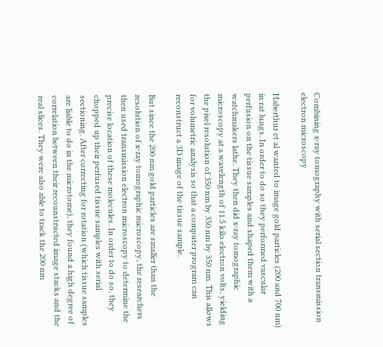Combining x-ray tomography with serial section transmission electron microscopy

Haberthur et al wanted to image gold particles (200 and 700 nm) in rat lungs. In order to do so they performed vascular perfusion on the tissue samples and shaped them with a watchmakers lathe. They then did x-ray tomographic microscopy at a wavelength of 11.5 kilo electron volts, yielding the pixel resolution of 350 nm by 350 nm by 350 nm. This allows for volumetric analysis so that a computer program can reconstruct a 3D image of the tissue sample.

But since the 200 nm gold particles are smaller than the resolution of x-ray tomographic microscopy, the researchers then used transmission electron microscopy to determine the precise location of these molecules. In order to do so, they chopped up their perfused tissue samples with serial sectioning. After correcting for rotation (which tissue samples are liable to do in the microtome), they found a high degree of correlation between their recounstructed image stacks and the real slices. They were also able to track the 200 nm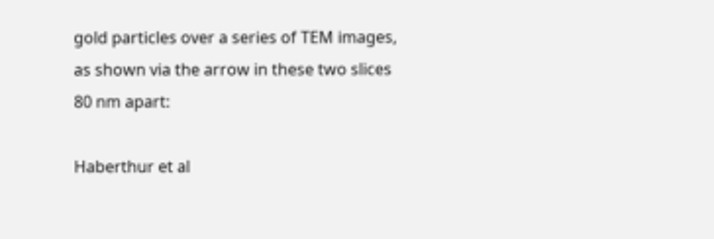gold particles over a series of TEM images, as shown via the arrow in these two slices 80 nm apart:

Haberthur et al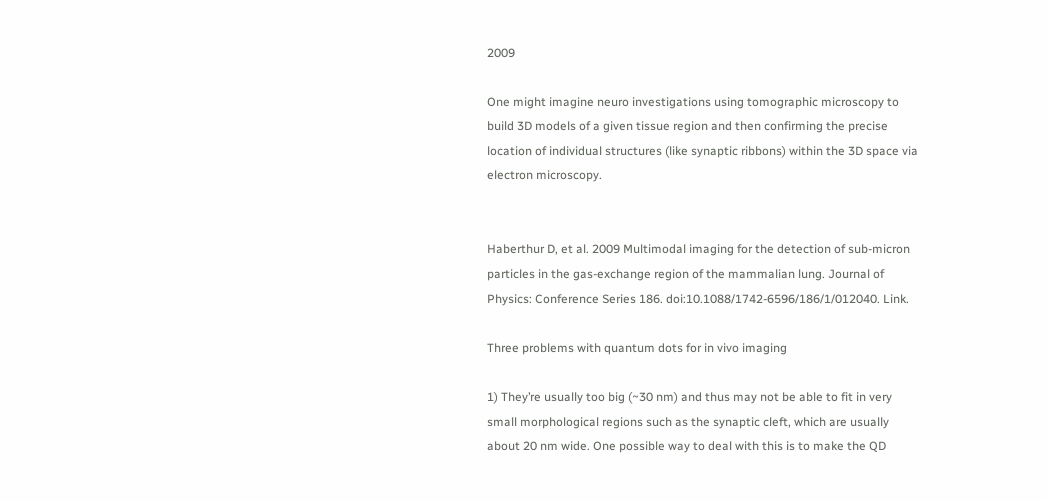2009

One might imagine neuro investigations using tomographic microscopy to build 3D models of a given tissue region and then confirming the precise location of individual structures (like synaptic ribbons) within the 3D space via electron microscopy.


Haberthur D, et al. 2009 Multimodal imaging for the detection of sub-micron particles in the gas-exchange region of the mammalian lung. Journal of Physics: Conference Series 186. doi:10.1088/1742-6596/186/1/012040. Link.

Three problems with quantum dots for in vivo imaging

1) They’re usually too big (~30 nm) and thus may not be able to fit in very small morphological regions such as the synaptic cleft, which are usually about 20 nm wide. One possible way to deal with this is to make the QD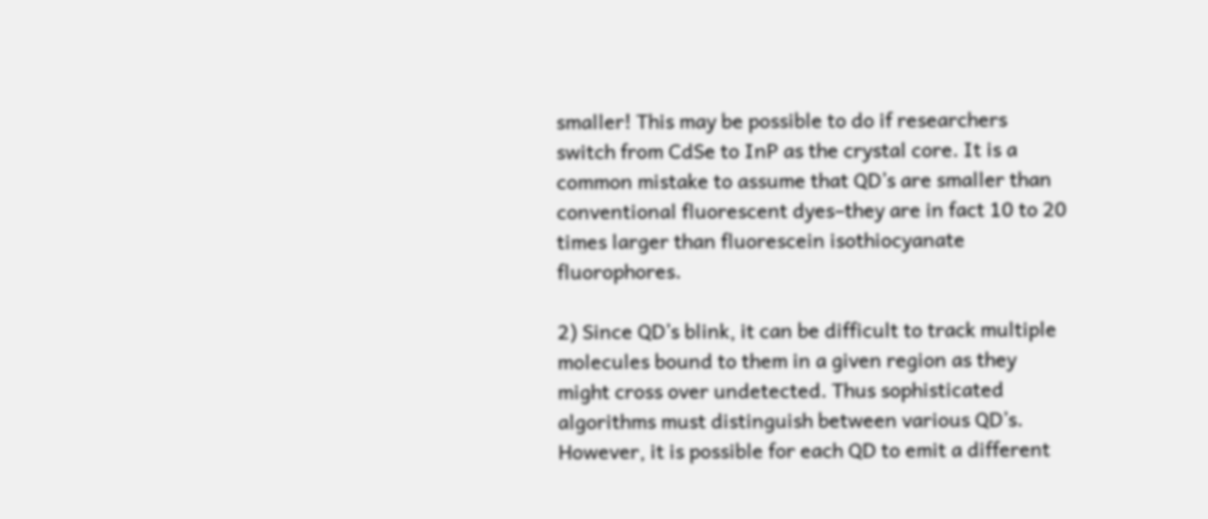smaller! This may be possible to do if researchers switch from CdSe to InP as the crystal core. It is a common mistake to assume that QD’s are smaller than conventional fluorescent dyes–they are in fact 10 to 20 times larger than fluorescein isothiocyanate fluorophores.

2) Since QD’s blink, it can be difficult to track multiple molecules bound to them in a given region as they might cross over undetected. Thus sophisticated algorithms must distinguish between various QD’s. However, it is possible for each QD to emit a different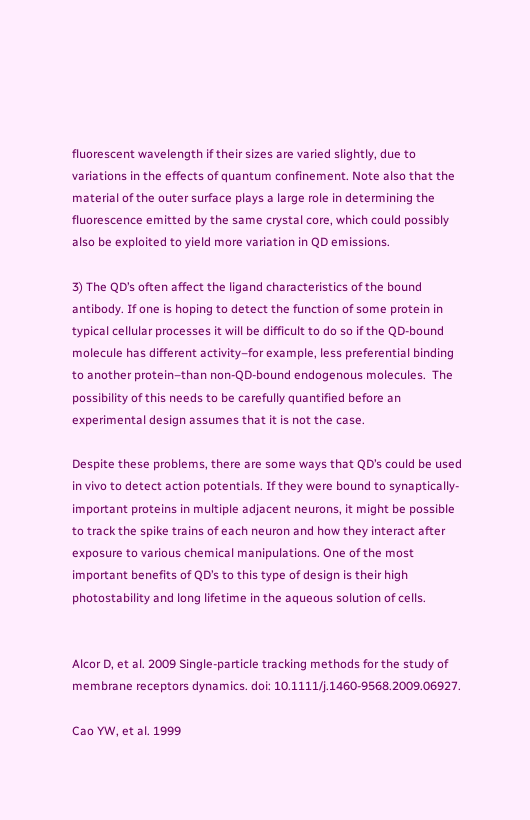fluorescent wavelength if their sizes are varied slightly, due to variations in the effects of quantum confinement. Note also that the material of the outer surface plays a large role in determining the fluorescence emitted by the same crystal core, which could possibly also be exploited to yield more variation in QD emissions.

3) The QD’s often affect the ligand characteristics of the bound antibody. If one is hoping to detect the function of some protein in typical cellular processes it will be difficult to do so if the QD-bound molecule has different activity–for example, less preferential binding to another protein–than non-QD-bound endogenous molecules.  The possibility of this needs to be carefully quantified before an experimental design assumes that it is not the case.

Despite these problems, there are some ways that QD’s could be used in vivo to detect action potentials. If they were bound to synaptically-important proteins in multiple adjacent neurons, it might be possible to track the spike trains of each neuron and how they interact after exposure to various chemical manipulations. One of the most important benefits of QD’s to this type of design is their high photostability and long lifetime in the aqueous solution of cells.


Alcor D, et al. 2009 Single-particle tracking methods for the study of membrane receptors dynamics. doi: 10.1111/j.1460-9568.2009.06927.

Cao YW, et al. 1999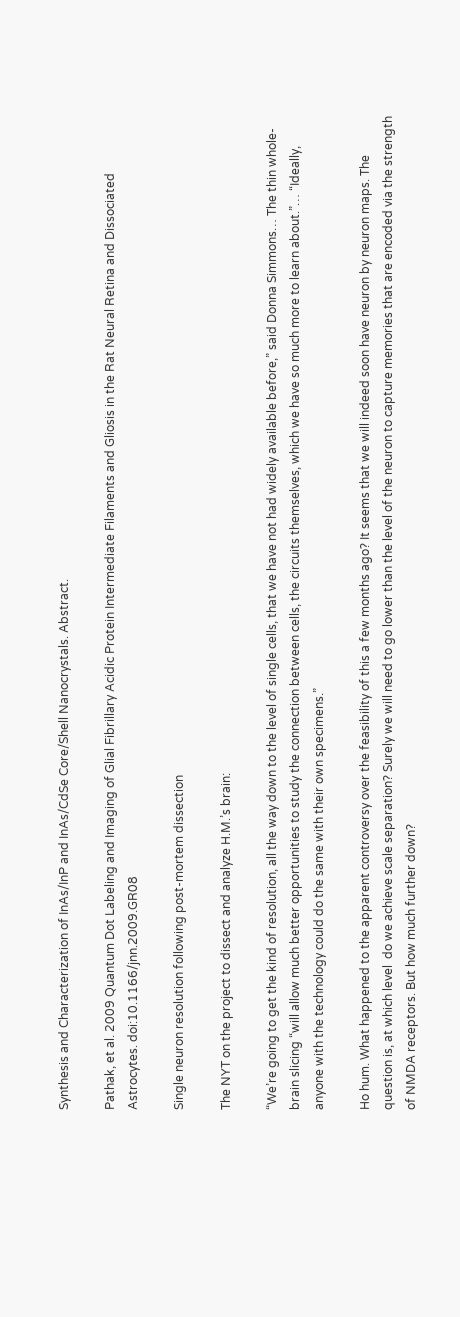Synthesis and Characterization of InAs/InP and InAs/CdSe Core/Shell Nanocrystals. Abstract.

Pathak, et al. 2009 Quantum Dot Labeling and Imaging of Glial Fibrillary Acidic Protein Intermediate Filaments and Gliosis in the Rat Neural Retina and Dissociated Astrocytes. doi:10.1166/jnn.2009.GR08

Single neuron resolution following post-mortem dissection

The NYT on the project to dissect and analyze H.M.’s brain:

“We’re going to get the kind of resolution, all the way down to the level of single cells, that we have not had widely available before,” said Donna Simmons… The thin whole-brain slicing “will allow much better opportunities to study the connection between cells, the circuits themselves, which we have so much more to learn about.”… “Ideally, anyone with the technology could do the same with their own specimens.”

Ho hum. What happened to the apparent controversy over the feasibility of this a few months ago? It seems that we will indeed soon have neuron by neuron maps. The question is, at which level  do we achieve scale separation? Surely we will need to go lower than the level of the neuron to capture memories that are encoded via the strength of NMDA receptors. But how much further down?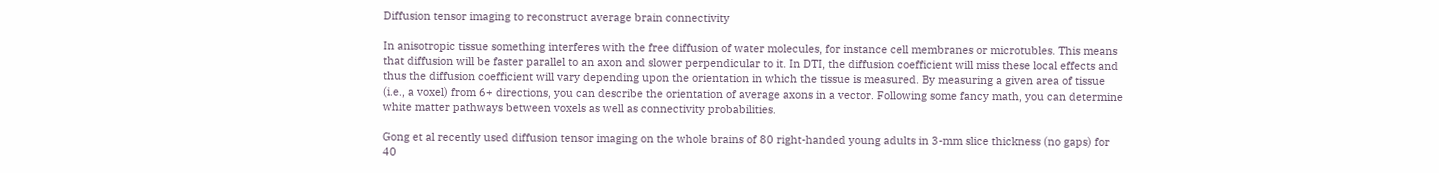Diffusion tensor imaging to reconstruct average brain connectivity

In anisotropic tissue something interferes with the free diffusion of water molecules, for instance cell membranes or microtubles. This means that diffusion will be faster parallel to an axon and slower perpendicular to it. In DTI, the diffusion coefficient will miss these local effects and thus the diffusion coefficient will vary depending upon the orientation in which the tissue is measured. By measuring a given area of tissue (i.e., a voxel) from 6+ directions, you can describe the orientation of average axons in a vector. Following some fancy math, you can determine white matter pathways between voxels as well as connectivity probabilities.

Gong et al recently used diffusion tensor imaging on the whole brains of 80 right-handed young adults in 3-mm slice thickness (no gaps) for 40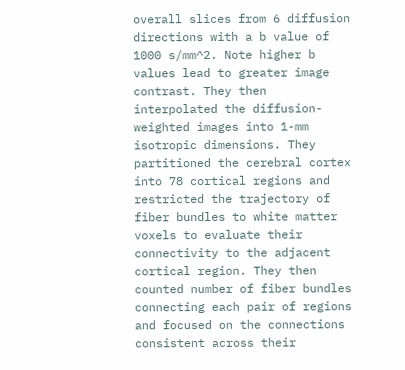overall slices from 6 diffusion directions with a b value of 1000 s/mm^2. Note higher b values lead to greater image contrast. They then interpolated the diffusion-weighted images into 1-mm isotropic dimensions. They partitioned the cerebral cortex into 78 cortical regions and restricted the trajectory of fiber bundles to white matter voxels to evaluate their connectivity to the adjacent cortical region. They then counted number of fiber bundles connecting each pair of regions and focused on the connections consistent across their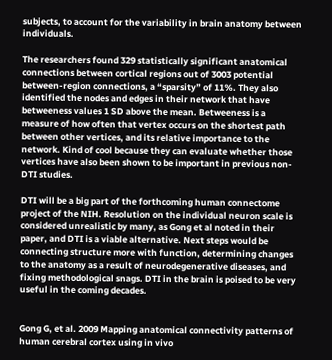subjects, to account for the variability in brain anatomy between individuals.

The researchers found 329 statistically significant anatomical connections between cortical regions out of 3003 potential between-region connections, a “sparsity” of 11%. They also identified the nodes and edges in their network that have betweeness values 1 SD above the mean. Betweeness is a measure of how often that vertex occurs on the shortest path between other vertices, and its relative importance to the network. Kind of cool because they can evaluate whether those vertices have also been shown to be important in previous non-DTI studies.

DTI will be a big part of the forthcoming human connectome project of the NIH. Resolution on the individual neuron scale is considered unrealistic by many, as Gong et al noted in their paper, and DTI is a viable alternative. Next steps would be connecting structure more with function, determining changes to the anatomy as a result of neurodegenerative diseases, and fixing methodological snags. DTI in the brain is poised to be very useful in the coming decades.


Gong G, et al. 2009 Mapping anatomical connectivity patterns of human cerebral cortex using in vivo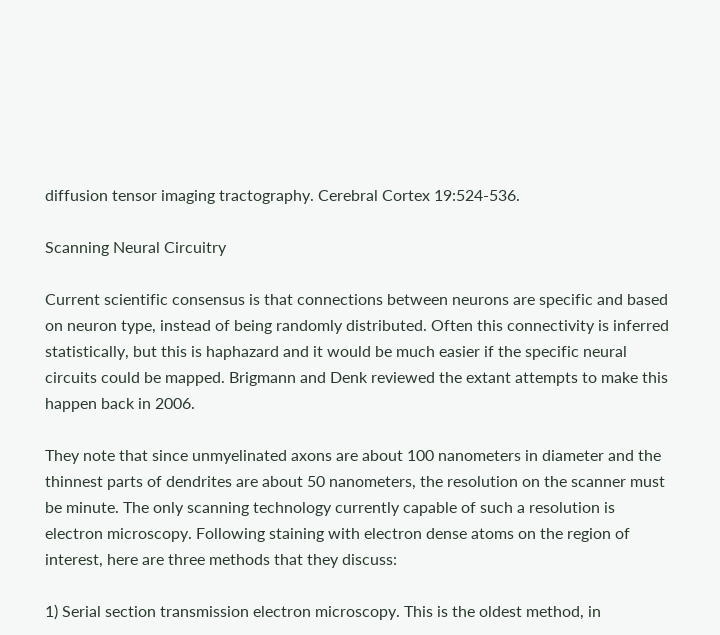diffusion tensor imaging tractography. Cerebral Cortex 19:524-536.

Scanning Neural Circuitry

Current scientific consensus is that connections between neurons are specific and based on neuron type, instead of being randomly distributed. Often this connectivity is inferred statistically, but this is haphazard and it would be much easier if the specific neural circuits could be mapped. Brigmann and Denk reviewed the extant attempts to make this happen back in 2006.

They note that since unmyelinated axons are about 100 nanometers in diameter and the thinnest parts of dendrites are about 50 nanometers, the resolution on the scanner must be minute. The only scanning technology currently capable of such a resolution is electron microscopy. Following staining with electron dense atoms on the region of interest, here are three methods that they discuss:

1) Serial section transmission electron microscopy. This is the oldest method, in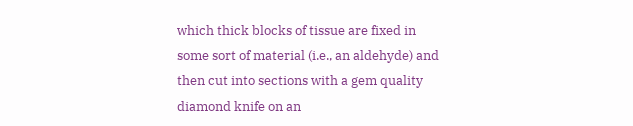which thick blocks of tissue are fixed in some sort of material (i.e., an aldehyde) and then cut into sections with a gem quality diamond knife on an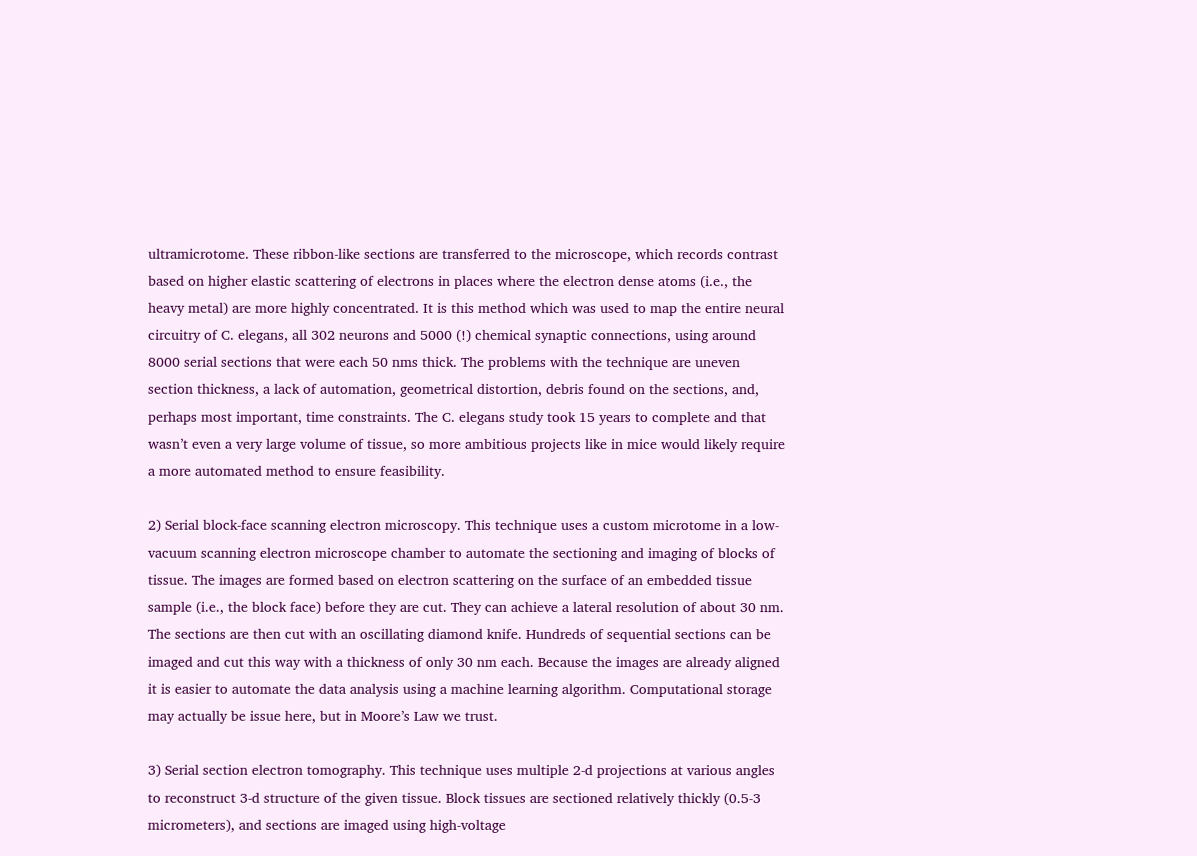ultramicrotome. These ribbon-like sections are transferred to the microscope, which records contrast based on higher elastic scattering of electrons in places where the electron dense atoms (i.e., the heavy metal) are more highly concentrated. It is this method which was used to map the entire neural circuitry of C. elegans, all 302 neurons and 5000 (!) chemical synaptic connections, using around 8000 serial sections that were each 50 nms thick. The problems with the technique are uneven section thickness, a lack of automation, geometrical distortion, debris found on the sections, and, perhaps most important, time constraints. The C. elegans study took 15 years to complete and that wasn’t even a very large volume of tissue, so more ambitious projects like in mice would likely require a more automated method to ensure feasibility.

2) Serial block-face scanning electron microscopy. This technique uses a custom microtome in a low-vacuum scanning electron microscope chamber to automate the sectioning and imaging of blocks of tissue. The images are formed based on electron scattering on the surface of an embedded tissue sample (i.e., the block face) before they are cut. They can achieve a lateral resolution of about 30 nm. The sections are then cut with an oscillating diamond knife. Hundreds of sequential sections can be imaged and cut this way with a thickness of only 30 nm each. Because the images are already aligned it is easier to automate the data analysis using a machine learning algorithm. Computational storage may actually be issue here, but in Moore’s Law we trust.

3) Serial section electron tomography. This technique uses multiple 2-d projections at various angles to reconstruct 3-d structure of the given tissue. Block tissues are sectioned relatively thickly (0.5-3 micrometers), and sections are imaged using high-voltage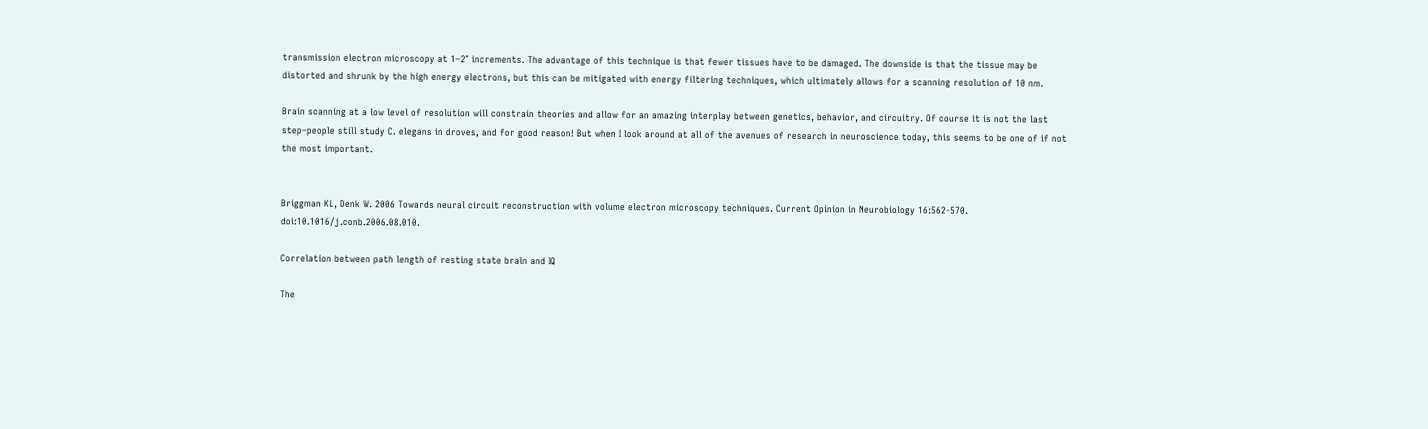transmission electron microscopy at 1–2° increments. The advantage of this technique is that fewer tissues have to be damaged. The downside is that the tissue may be distorted and shrunk by the high energy electrons, but this can be mitigated with energy filtering techniques, which ultimately allows for a scanning resolution of 10 nm.

Brain scanning at a low level of resolution will constrain theories and allow for an amazing interplay between genetics, behavior, and circuitry. Of course it is not the last step–people still study C. elegans in droves, and for good reason! But when I look around at all of the avenues of research in neuroscience today, this seems to be one of if not the most important.


Briggman KL, Denk W. 2006 Towards neural circuit reconstruction with volume electron microscopy techniques. Current Opinion in Neurobiology 16:562-570. doi:10.1016/j.conb.2006.08.010.

Correlation between path length of resting state brain and IQ

The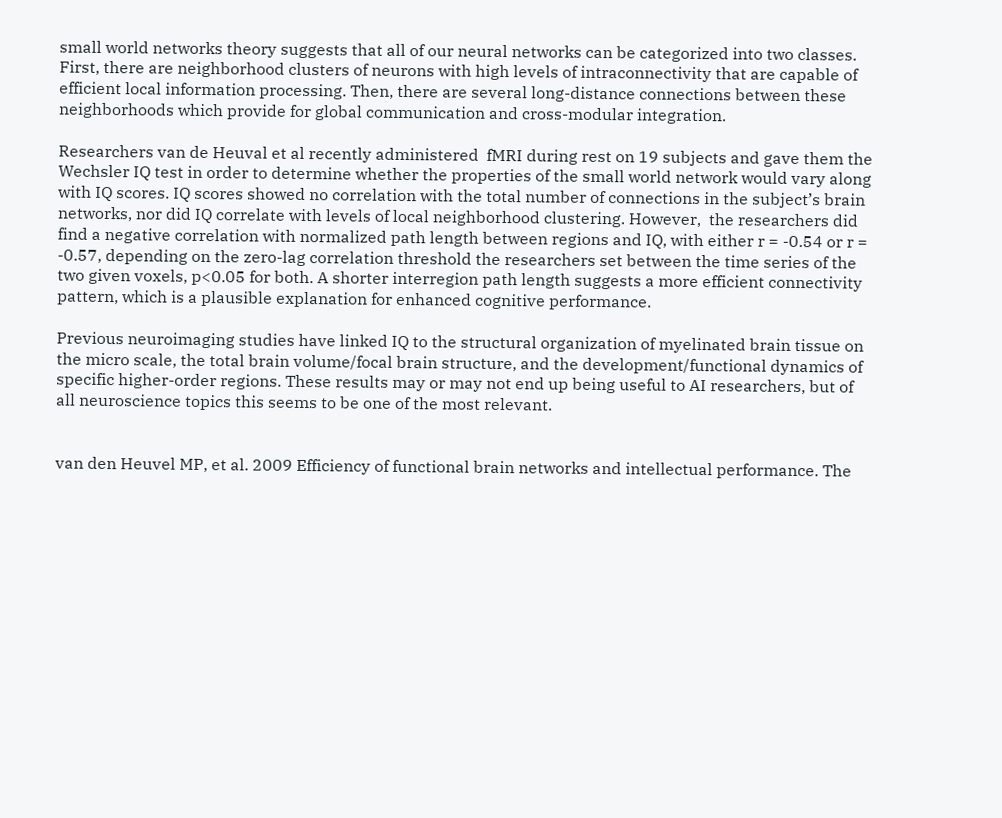small world networks theory suggests that all of our neural networks can be categorized into two classes. First, there are neighborhood clusters of neurons with high levels of intraconnectivity that are capable of efficient local information processing. Then, there are several long-distance connections between these neighborhoods which provide for global communication and cross-modular integration.

Researchers van de Heuval et al recently administered  fMRI during rest on 19 subjects and gave them the Wechsler IQ test in order to determine whether the properties of the small world network would vary along with IQ scores. IQ scores showed no correlation with the total number of connections in the subject’s brain networks, nor did IQ correlate with levels of local neighborhood clustering. However,  the researchers did find a negative correlation with normalized path length between regions and IQ, with either r = -0.54 or r = -0.57, depending on the zero-lag correlation threshold the researchers set between the time series of the two given voxels, p<0.05 for both. A shorter interregion path length suggests a more efficient connectivity pattern, which is a plausible explanation for enhanced cognitive performance.

Previous neuroimaging studies have linked IQ to the structural organization of myelinated brain tissue on the micro scale, the total brain volume/focal brain structure, and the development/functional dynamics of specific higher-order regions. These results may or may not end up being useful to AI researchers, but of all neuroscience topics this seems to be one of the most relevant.


van den Heuvel MP, et al. 2009 Efficiency of functional brain networks and intellectual performance. The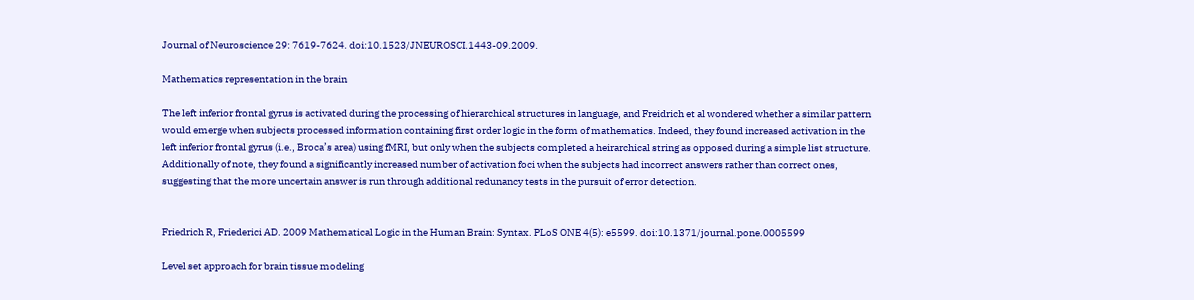Journal of Neuroscience 29: 7619-7624. doi:10.1523/JNEUROSCI.1443-09.2009.

Mathematics representation in the brain

The left inferior frontal gyrus is activated during the processing of hierarchical structures in language, and Freidrich et al wondered whether a similar pattern would emerge when subjects processed information containing first order logic in the form of mathematics. Indeed, they found increased activation in the left inferior frontal gyrus (i.e., Broca’s area) using fMRI, but only when the subjects completed a heirarchical string as opposed during a simple list structure. Additionally of note, they found a significantly increased number of activation foci when the subjects had incorrect answers rather than correct ones, suggesting that the more uncertain answer is run through additional redunancy tests in the pursuit of error detection.


Friedrich R, Friederici AD. 2009 Mathematical Logic in the Human Brain: Syntax. PLoS ONE 4(5): e5599. doi:10.1371/journal.pone.0005599

Level set approach for brain tissue modeling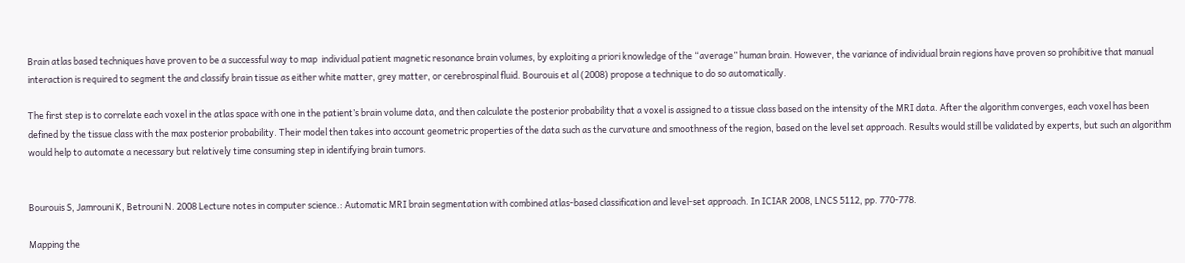Brain atlas based techniques have proven to be a successful way to map  individual patient magnetic resonance brain volumes, by exploiting a priori knowledge of the “average” human brain. However, the variance of individual brain regions have proven so prohibitive that manual interaction is required to segment the and classify brain tissue as either white matter, grey matter, or cerebrospinal fluid. Bourouis et al (2008) propose a technique to do so automatically.

The first step is to correlate each voxel in the atlas space with one in the patient’s brain volume data, and then calculate the posterior probability that a voxel is assigned to a tissue class based on the intensity of the MRI data. After the algorithm converges, each voxel has been defined by the tissue class with the max posterior probability. Their model then takes into account geometric properties of the data such as the curvature and smoothness of the region, based on the level set approach. Results would still be validated by experts, but such an algorithm would help to automate a necessary but relatively time consuming step in identifying brain tumors.


Bourouis S, Jamrouni K, Betrouni N. 2008 Lecture notes in computer science.: Automatic MRI brain segmentation with combined atlas-based classification and level-set approach. In ICIAR 2008, LNCS 5112, pp. 770-778.

Mapping the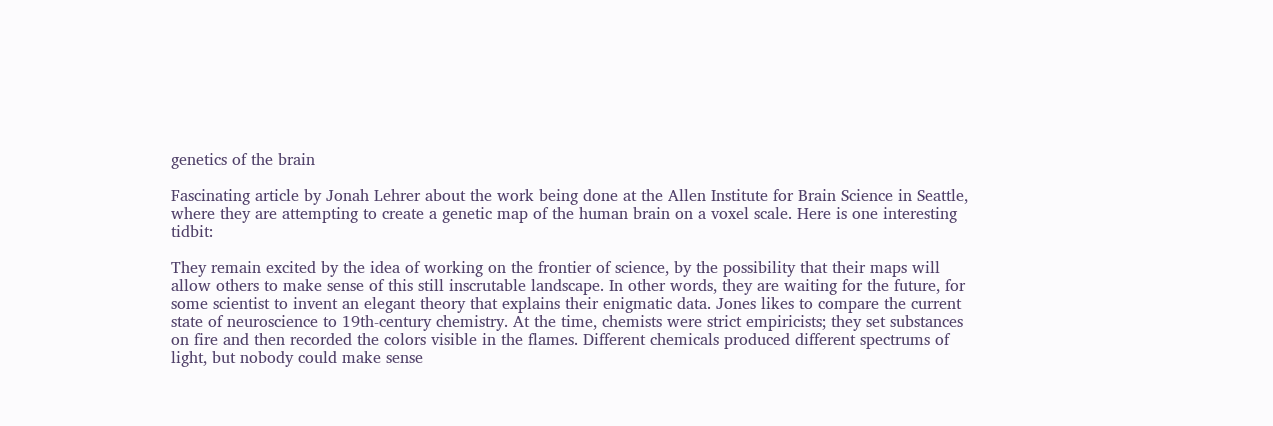genetics of the brain

Fascinating article by Jonah Lehrer about the work being done at the Allen Institute for Brain Science in Seattle, where they are attempting to create a genetic map of the human brain on a voxel scale. Here is one interesting tidbit:

They remain excited by the idea of working on the frontier of science, by the possibility that their maps will allow others to make sense of this still inscrutable landscape. In other words, they are waiting for the future, for some scientist to invent an elegant theory that explains their enigmatic data. Jones likes to compare the current state of neuroscience to 19th-century chemistry. At the time, chemists were strict empiricists; they set substances on fire and then recorded the colors visible in the flames. Different chemicals produced different spectrums of light, but nobody could make sense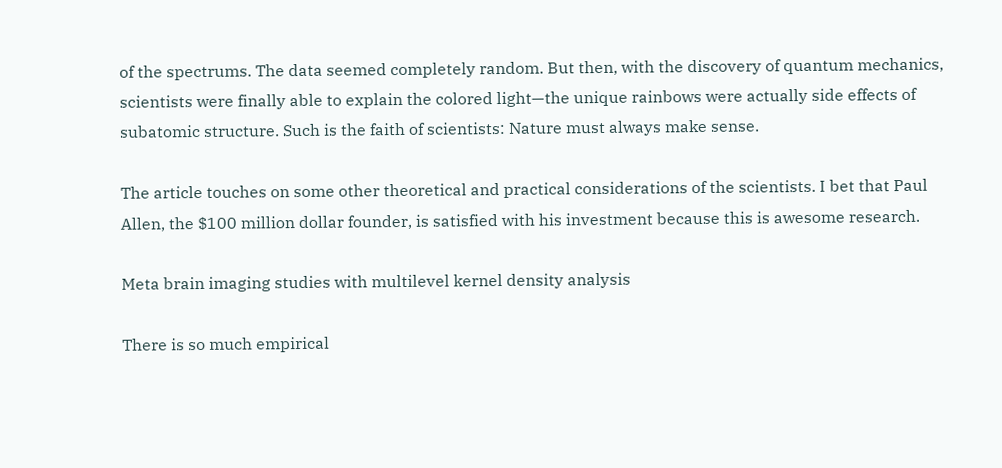of the spectrums. The data seemed completely random. But then, with the discovery of quantum mechanics, scientists were finally able to explain the colored light—the unique rainbows were actually side effects of subatomic structure. Such is the faith of scientists: Nature must always make sense.

The article touches on some other theoretical and practical considerations of the scientists. I bet that Paul Allen, the $100 million dollar founder, is satisfied with his investment because this is awesome research.

Meta brain imaging studies with multilevel kernel density analysis

There is so much empirical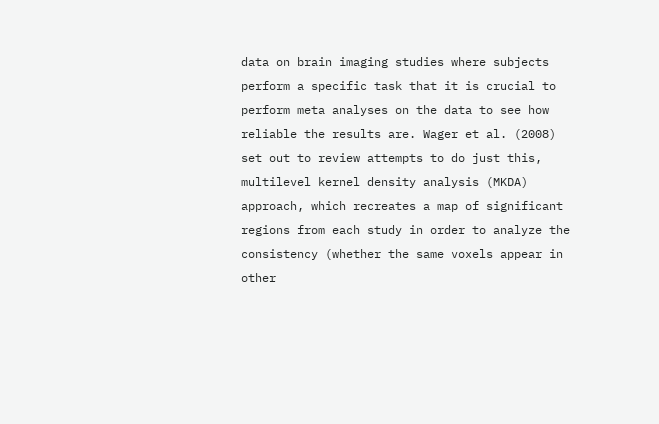data on brain imaging studies where subjects perform a specific task that it is crucial to perform meta analyses on the data to see how reliable the results are. Wager et al. (2008) set out to review attempts to do just this, multilevel kernel density analysis (MKDA) approach, which recreates a map of significant regions from each study in order to analyze the consistency (whether the same voxels appear in other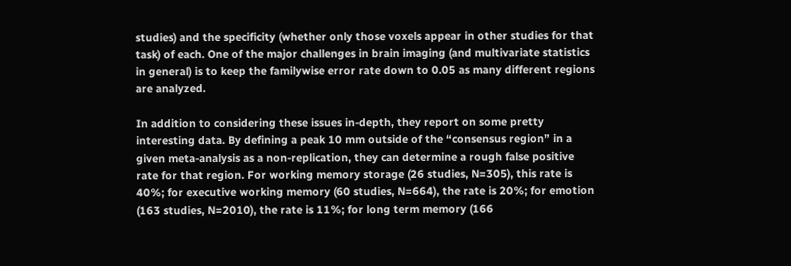studies) and the specificity (whether only those voxels appear in other studies for that task) of each. One of the major challenges in brain imaging (and multivariate statistics in general) is to keep the familywise error rate down to 0.05 as many different regions are analyzed.

In addition to considering these issues in-depth, they report on some pretty interesting data. By defining a peak 10 mm outside of the “consensus region” in a given meta-analysis as a non-replication, they can determine a rough false positive rate for that region. For working memory storage (26 studies, N=305), this rate is 40%; for executive working memory (60 studies, N=664), the rate is 20%; for emotion (163 studies, N=2010), the rate is 11%; for long term memory (166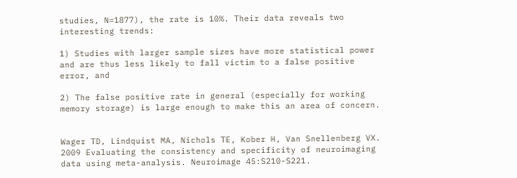studies, N=1877), the rate is 10%. Their data reveals two interesting trends:

1) Studies with larger sample sizes have more statistical power and are thus less likely to fall victim to a false positive error, and

2) The false positive rate in general (especially for working memory storage) is large enough to make this an area of concern.


Wager TD, Lindquist MA, Nichols TE, Kober H, Van Snellenberg VX. 2009 Evaluating the consistency and specificity of neuroimaging data using meta-analysis. Neuroimage 45:S210-S221.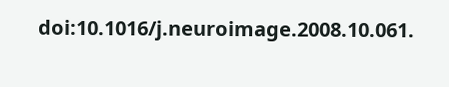doi:10.1016/j.neuroimage.2008.10.061.